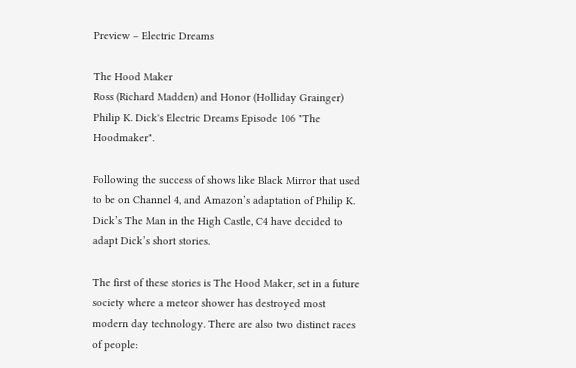Preview – Electric Dreams

The Hood Maker
Ross (Richard Madden) and Honor (Holliday Grainger) Philip K. Dick's Electric Dreams Episode 106 "The Hoodmaker".

Following the success of shows like Black Mirror that used to be on Channel 4, and Amazon’s adaptation of Philip K. Dick’s The Man in the High Castle, C4 have decided to adapt Dick’s short stories.

The first of these stories is The Hood Maker, set in a future society where a meteor shower has destroyed most modern day technology. There are also two distinct races of people: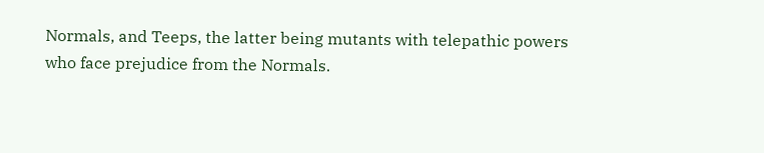Normals, and Teeps, the latter being mutants with telepathic powers who face prejudice from the Normals.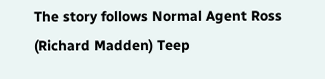The story follows Normal Agent Ross (Richard Madden) Teep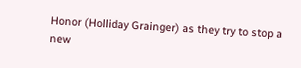Honor (Holliday Grainger) as they try to stop a new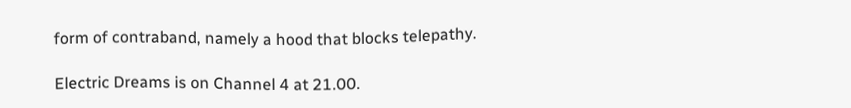form of contraband, namely a hood that blocks telepathy.

Electric Dreams is on Channel 4 at 21.00.